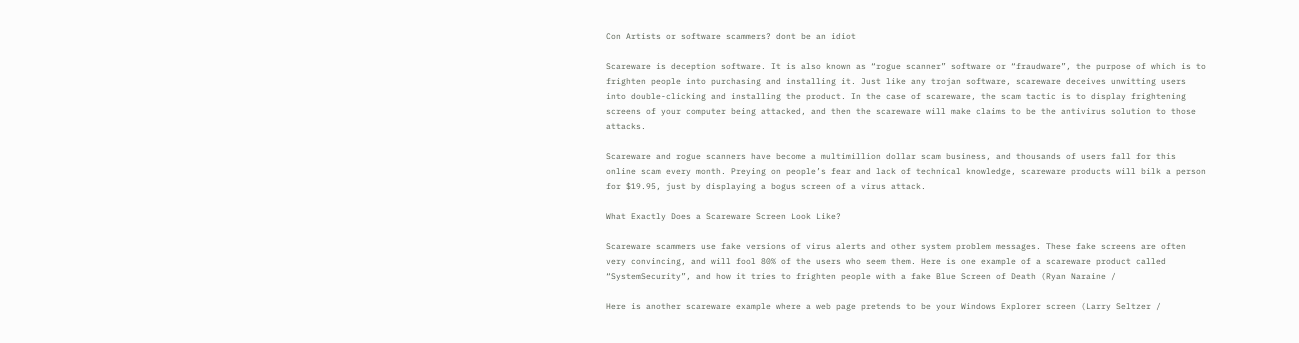Con Artists or software scammers? dont be an idiot

Scareware is deception software. It is also known as “rogue scanner” software or “fraudware”, the purpose of which is to frighten people into purchasing and installing it. Just like any trojan software, scareware deceives unwitting users into double-clicking and installing the product. In the case of scareware, the scam tactic is to display frightening screens of your computer being attacked, and then the scareware will make claims to be the antivirus solution to those attacks.

Scareware and rogue scanners have become a multimillion dollar scam business, and thousands of users fall for this online scam every month. Preying on people’s fear and lack of technical knowledge, scareware products will bilk a person for $19.95, just by displaying a bogus screen of a virus attack.

What Exactly Does a Scareware Screen Look Like?

Scareware scammers use fake versions of virus alerts and other system problem messages. These fake screens are often very convincing, and will fool 80% of the users who seem them. Here is one example of a scareware product called “SystemSecurity”, and how it tries to frighten people with a fake Blue Screen of Death (Ryan Naraine /

Here is another scareware example where a web page pretends to be your Windows Explorer screen (Larry Seltzer /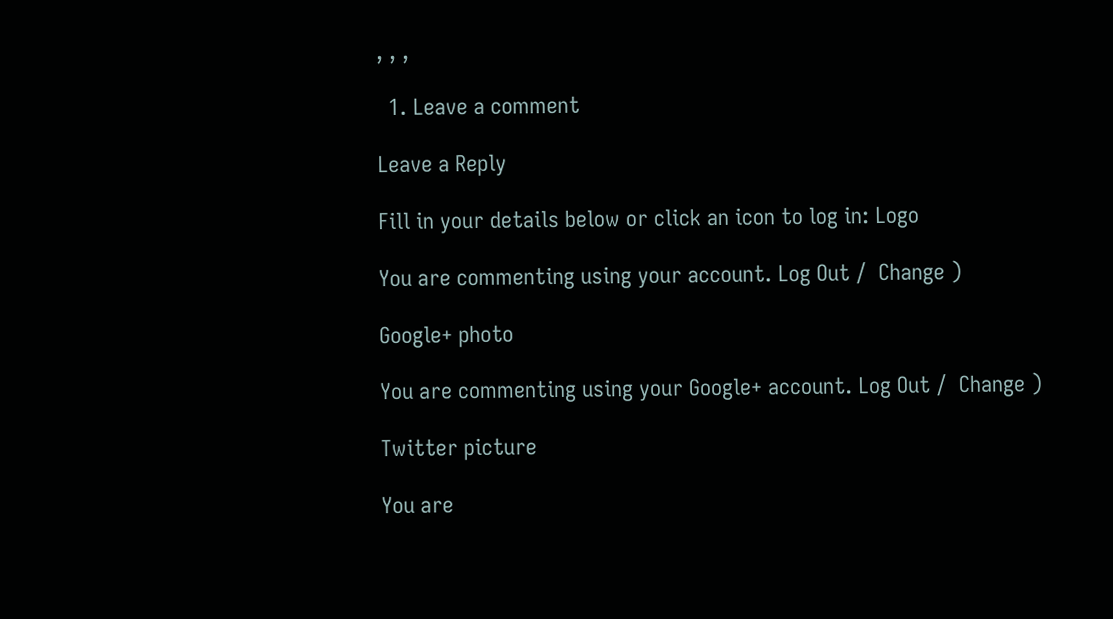, , ,

  1. Leave a comment

Leave a Reply

Fill in your details below or click an icon to log in: Logo

You are commenting using your account. Log Out /  Change )

Google+ photo

You are commenting using your Google+ account. Log Out /  Change )

Twitter picture

You are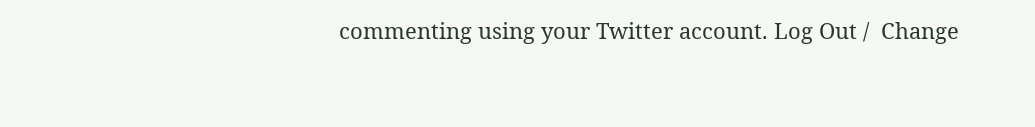commenting using your Twitter account. Log Out /  Change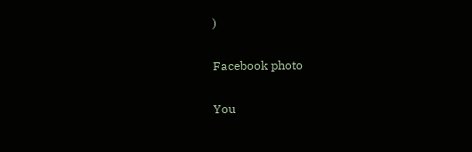)

Facebook photo

You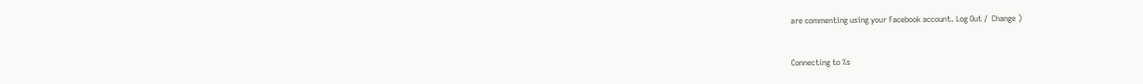are commenting using your Facebook account. Log Out /  Change )


Connecting to %s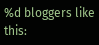%d bloggers like this: